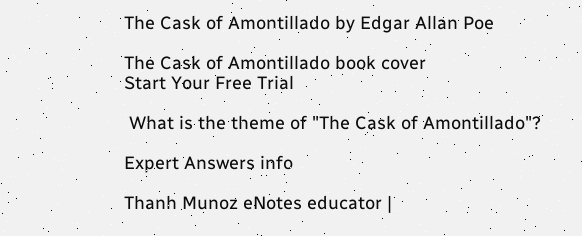The Cask of Amontillado by Edgar Allan Poe

The Cask of Amontillado book cover
Start Your Free Trial

 What is the theme of "The Cask of Amontillado"?

Expert Answers info

Thanh Munoz eNotes educator |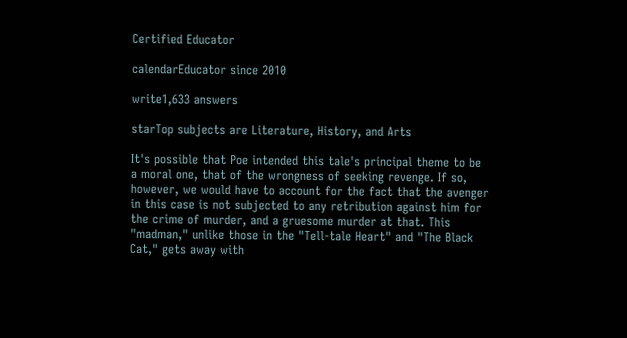Certified Educator

calendarEducator since 2010

write1,633 answers

starTop subjects are Literature, History, and Arts

It's possible that Poe intended this tale's principal theme to be a moral one, that of the wrongness of seeking revenge. If so, however, we would have to account for the fact that the avenger in this case is not subjected to any retribution against him for the crime of murder, and a gruesome murder at that. This "madman," unlike those in the "Tell-tale Heart" and "The Black Cat," gets away with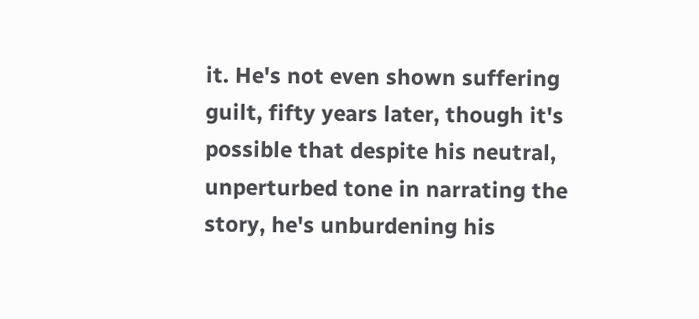it. He's not even shown suffering guilt, fifty years later, though it's possible that despite his neutral, unperturbed tone in narrating the story, he's unburdening his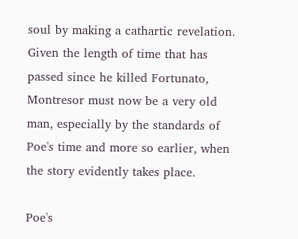soul by making a cathartic revelation. Given the length of time that has passed since he killed Fortunato, Montresor must now be a very old man, especially by the standards of Poe's time and more so earlier, when the story evidently takes place.

Poe's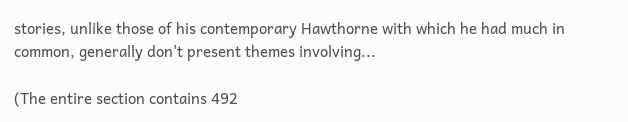stories, unlike those of his contemporary Hawthorne with which he had much in common, generally don't present themes involving...

(The entire section contains 492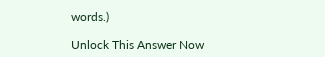words.)

Unlock This Answer Now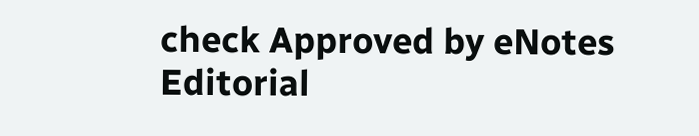check Approved by eNotes Editorial